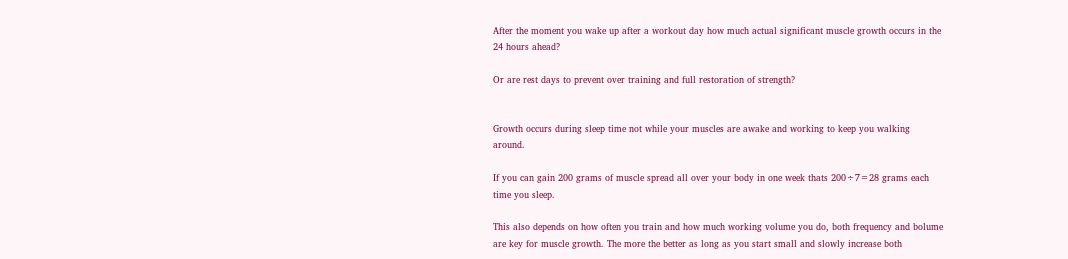After the moment you wake up after a workout day how much actual significant muscle growth occurs in the 24 hours ahead?

Or are rest days to prevent over training and full restoration of strength?


Growth occurs during sleep time not while your muscles are awake and working to keep you walking around.

If you can gain 200 grams of muscle spread all over your body in one week thats 200÷7=28 grams each time you sleep.

This also depends on how often you train and how much working volume you do, both frequency and bolume are key for muscle growth. The more the better as long as you start small and slowly increase both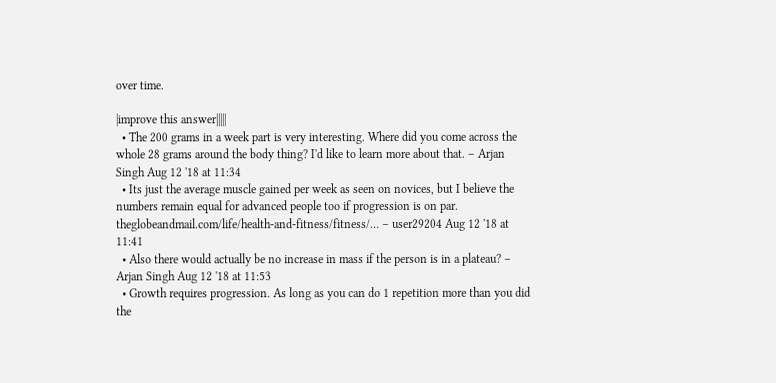over time.

|improve this answer|||||
  • The 200 grams in a week part is very interesting. Where did you come across the whole 28 grams around the body thing? I'd like to learn more about that. – Arjan Singh Aug 12 '18 at 11:34
  • Its just the average muscle gained per week as seen on novices, but I believe the numbers remain equal for advanced people too if progression is on par. theglobeandmail.com/life/health-and-fitness/fitness/… – user29204 Aug 12 '18 at 11:41
  • Also there would actually be no increase in mass if the person is in a plateau? – Arjan Singh Aug 12 '18 at 11:53
  • Growth requires progression. As long as you can do 1 repetition more than you did the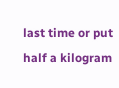last time or put half a kilogram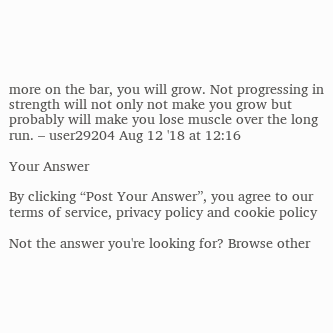more on the bar, you will grow. Not progressing in strength will not only not make you grow but probably will make you lose muscle over the long run. – user29204 Aug 12 '18 at 12:16

Your Answer

By clicking “Post Your Answer”, you agree to our terms of service, privacy policy and cookie policy

Not the answer you're looking for? Browse other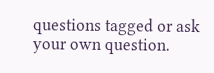questions tagged or ask your own question.